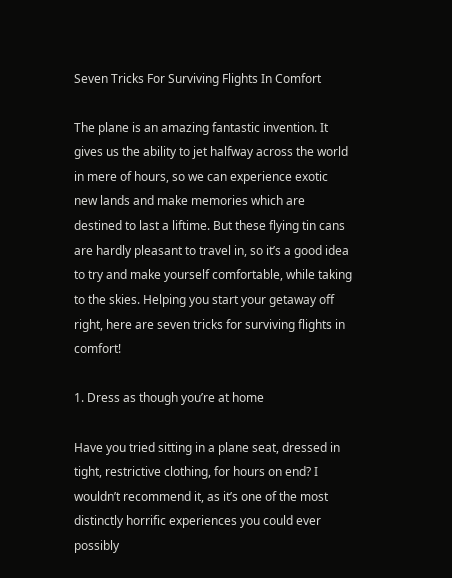Seven Tricks For Surviving Flights In Comfort

The plane is an amazing fantastic invention. It gives us the ability to jet halfway across the world in mere of hours, so we can experience exotic new lands and make memories which are destined to last a liftime. But these flying tin cans are hardly pleasant to travel in, so it’s a good idea to try and make yourself comfortable, while taking to the skies. Helping you start your getaway off right, here are seven tricks for surviving flights in comfort!

1. Dress as though you’re at home

Have you tried sitting in a plane seat, dressed in tight, restrictive clothing, for hours on end? I wouldn’t recommend it, as it’s one of the most distinctly horrific experiences you could ever possibly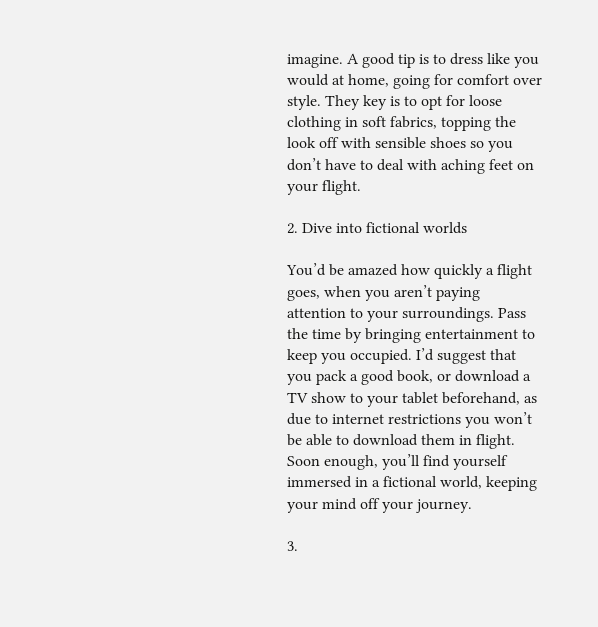imagine. A good tip is to dress like you would at home, going for comfort over style. They key is to opt for loose clothing in soft fabrics, topping the look off with sensible shoes so you don’t have to deal with aching feet on your flight.

2. Dive into fictional worlds

You’d be amazed how quickly a flight goes, when you aren’t paying attention to your surroundings. Pass the time by bringing entertainment to keep you occupied. I’d suggest that you pack a good book, or download a TV show to your tablet beforehand, as due to internet restrictions you won’t be able to download them in flight. Soon enough, you’ll find yourself immersed in a fictional world, keeping your mind off your journey.

3.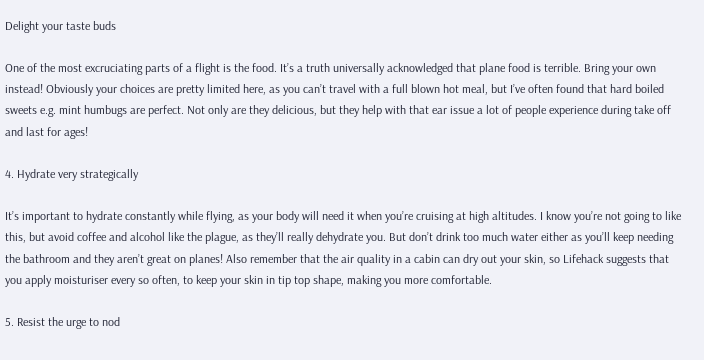Delight your taste buds

One of the most excruciating parts of a flight is the food. It’s a truth universally acknowledged that plane food is terrible. Bring your own instead! Obviously your choices are pretty limited here, as you can’t travel with a full blown hot meal, but I’ve often found that hard boiled sweets e.g. mint humbugs are perfect. Not only are they delicious, but they help with that ear issue a lot of people experience during take off and last for ages!

4. Hydrate very strategically

It’s important to hydrate constantly while flying, as your body will need it when you’re cruising at high altitudes. I know you’re not going to like this, but avoid coffee and alcohol like the plague, as they’ll really dehydrate you. But don’t drink too much water either as you’ll keep needing the bathroom and they aren’t great on planes! Also remember that the air quality in a cabin can dry out your skin, so Lifehack suggests that you apply moisturiser every so often, to keep your skin in tip top shape, making you more comfortable.

5. Resist the urge to nod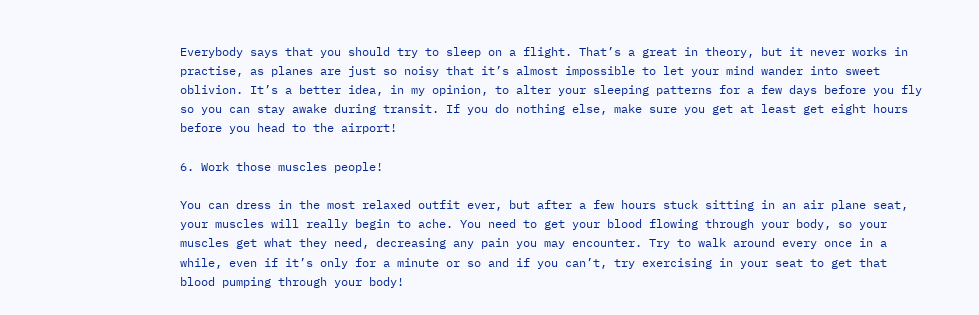Everybody says that you should try to sleep on a flight. That’s a great in theory, but it never works in practise, as planes are just so noisy that it’s almost impossible to let your mind wander into sweet oblivion. It’s a better idea, in my opinion, to alter your sleeping patterns for a few days before you fly so you can stay awake during transit. If you do nothing else, make sure you get at least get eight hours before you head to the airport!

6. Work those muscles people!

You can dress in the most relaxed outfit ever, but after a few hours stuck sitting in an air plane seat, your muscles will really begin to ache. You need to get your blood flowing through your body, so your muscles get what they need, decreasing any pain you may encounter. Try to walk around every once in a while, even if it’s only for a minute or so and if you can’t, try exercising in your seat to get that blood pumping through your body!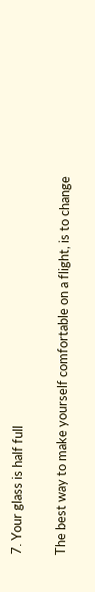7. Your glass is half full

The best way to make yourself comfortable on a flight, is to change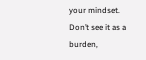your mindset. Don’t see it as a burden,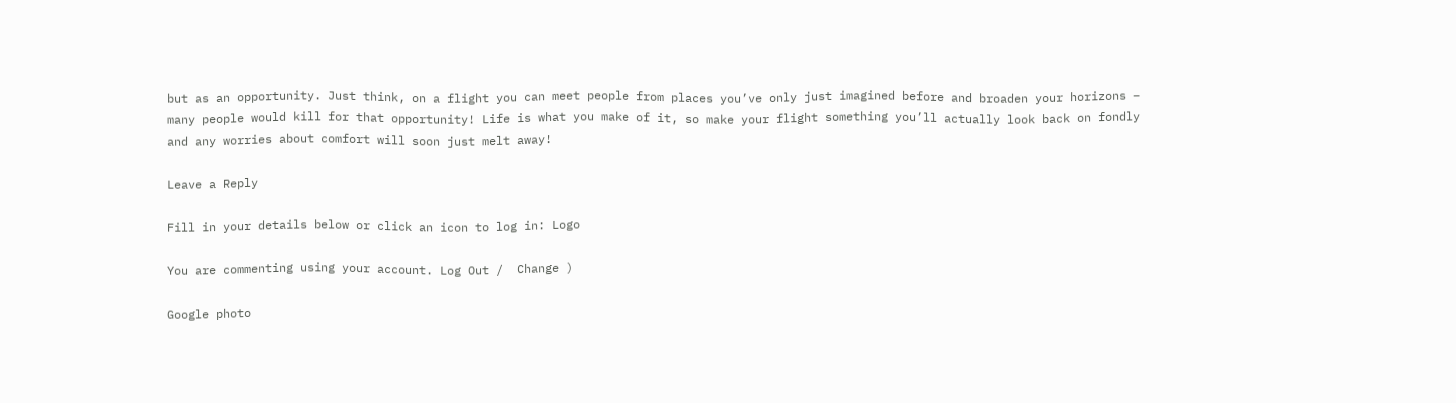but as an opportunity. Just think, on a flight you can meet people from places you’ve only just imagined before and broaden your horizons – many people would kill for that opportunity! Life is what you make of it, so make your flight something you’ll actually look back on fondly and any worries about comfort will soon just melt away!

Leave a Reply

Fill in your details below or click an icon to log in: Logo

You are commenting using your account. Log Out /  Change )

Google photo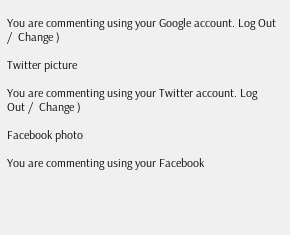You are commenting using your Google account. Log Out /  Change )

Twitter picture

You are commenting using your Twitter account. Log Out /  Change )

Facebook photo

You are commenting using your Facebook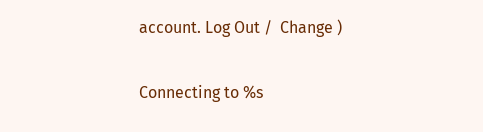account. Log Out /  Change )

Connecting to %s